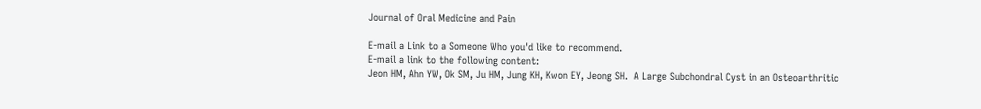Journal of Oral Medicine and Pain

E-mail a Link to a Someone Who you'd like to recommend.
E-mail a link to the following content:
Jeon HM, Ahn YW, Ok SM, Ju HM, Jung KH, Kwon EY, Jeong SH.  A Large Subchondral Cyst in an Osteoarthritic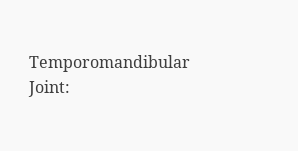Temporomandibular Joint: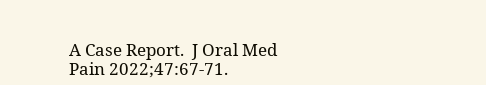A Case Report.  J Oral Med Pain 2022;47:67-71.